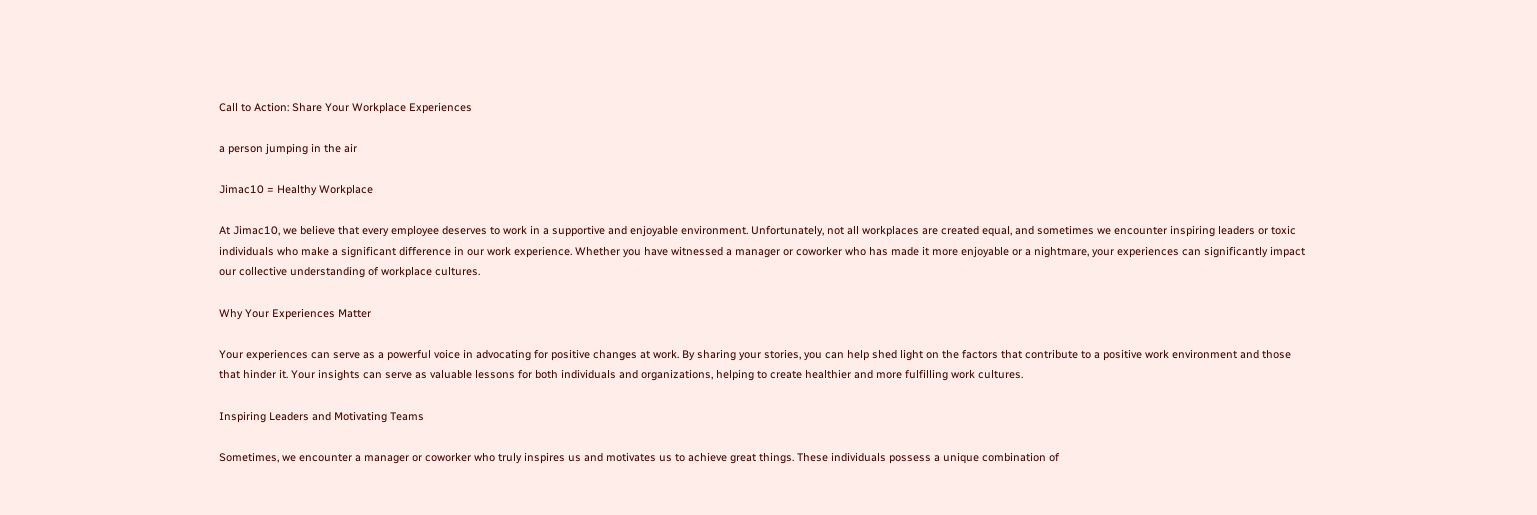Call to Action: Share Your Workplace Experiences

a person jumping in the air

Jimac10 = Healthy Workplace

At Jimac10, we believe that every employee deserves to work in a supportive and enjoyable environment. Unfortunately, not all workplaces are created equal, and sometimes we encounter inspiring leaders or toxic individuals who make a significant difference in our work experience. Whether you have witnessed a manager or coworker who has made it more enjoyable or a nightmare, your experiences can significantly impact our collective understanding of workplace cultures.

Why Your Experiences Matter

Your experiences can serve as a powerful voice in advocating for positive changes at work. By sharing your stories, you can help shed light on the factors that contribute to a positive work environment and those that hinder it. Your insights can serve as valuable lessons for both individuals and organizations, helping to create healthier and more fulfilling work cultures.

Inspiring Leaders and Motivating Teams

Sometimes, we encounter a manager or coworker who truly inspires us and motivates us to achieve great things. These individuals possess a unique combination of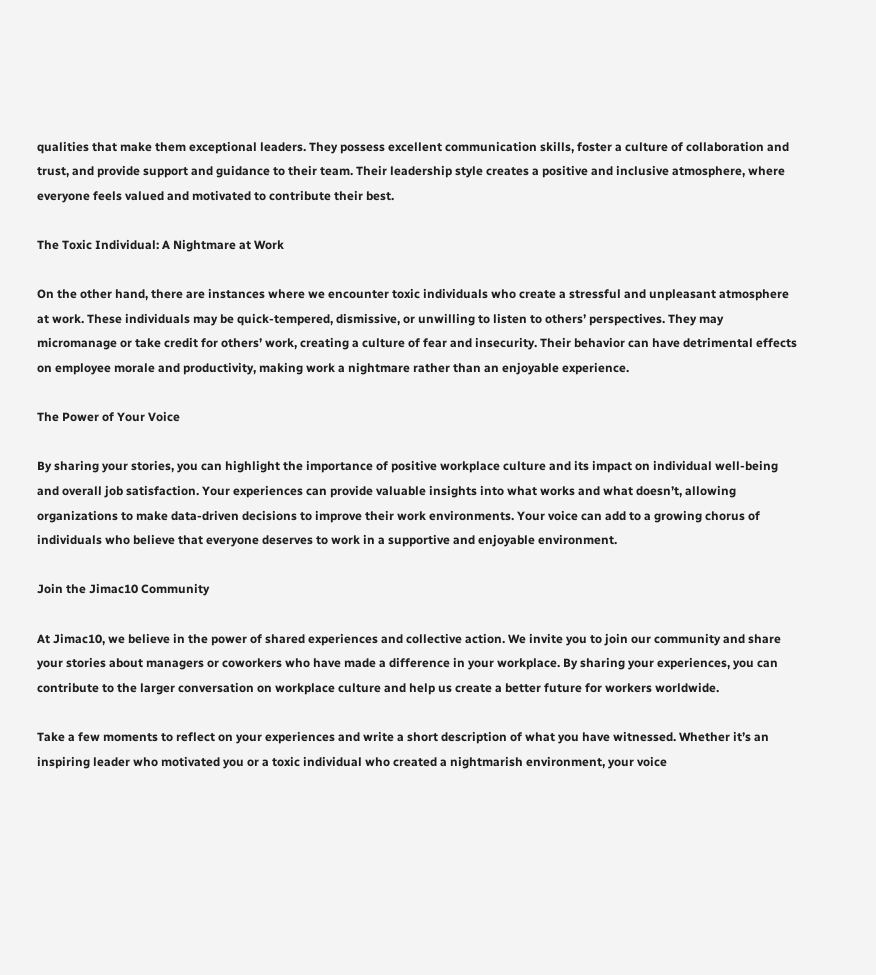qualities that make them exceptional leaders. They possess excellent communication skills, foster a culture of collaboration and trust, and provide support and guidance to their team. Their leadership style creates a positive and inclusive atmosphere, where everyone feels valued and motivated to contribute their best.

The Toxic Individual: A Nightmare at Work

On the other hand, there are instances where we encounter toxic individuals who create a stressful and unpleasant atmosphere at work. These individuals may be quick-tempered, dismissive, or unwilling to listen to others’ perspectives. They may micromanage or take credit for others’ work, creating a culture of fear and insecurity. Their behavior can have detrimental effects on employee morale and productivity, making work a nightmare rather than an enjoyable experience.

The Power of Your Voice

By sharing your stories, you can highlight the importance of positive workplace culture and its impact on individual well-being and overall job satisfaction. Your experiences can provide valuable insights into what works and what doesn’t, allowing organizations to make data-driven decisions to improve their work environments. Your voice can add to a growing chorus of individuals who believe that everyone deserves to work in a supportive and enjoyable environment.

Join the Jimac10 Community

At Jimac10, we believe in the power of shared experiences and collective action. We invite you to join our community and share your stories about managers or coworkers who have made a difference in your workplace. By sharing your experiences, you can contribute to the larger conversation on workplace culture and help us create a better future for workers worldwide.

Take a few moments to reflect on your experiences and write a short description of what you have witnessed. Whether it’s an inspiring leader who motivated you or a toxic individual who created a nightmarish environment, your voice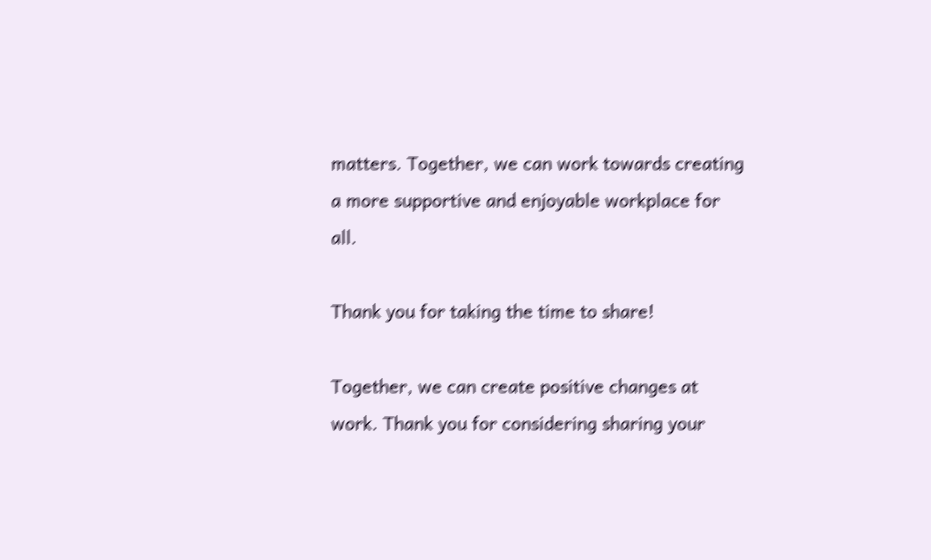matters. Together, we can work towards creating a more supportive and enjoyable workplace for all.

Thank you for taking the time to share!

Together, we can create positive changes at work. Thank you for considering sharing your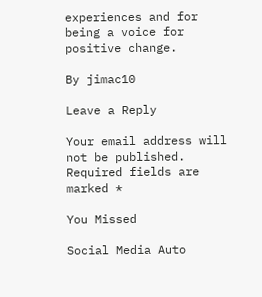experiences and for being a voice for positive change.

By jimac10

Leave a Reply

Your email address will not be published. Required fields are marked *

You Missed

Social Media Auto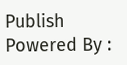Publish Powered By :